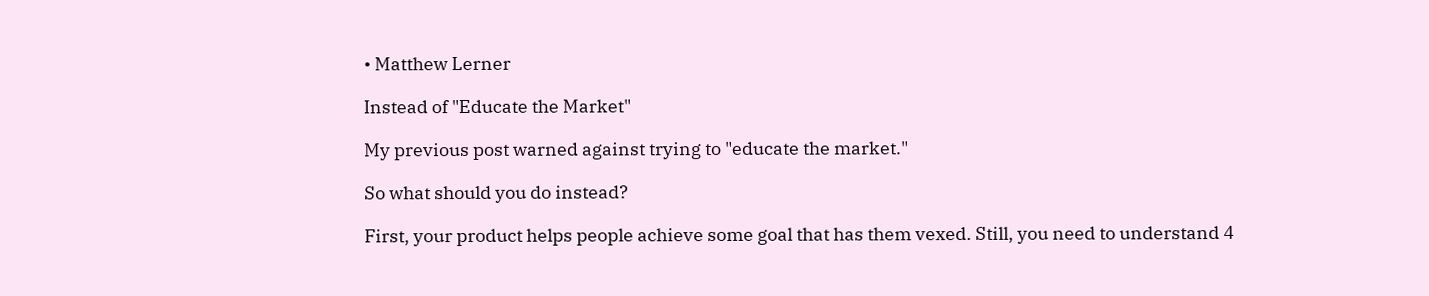• Matthew Lerner

Instead of "Educate the Market"

My previous post warned against trying to "educate the market."

So what should you do instead?

First, your product helps people achieve some goal that has them vexed. Still, you need to understand 4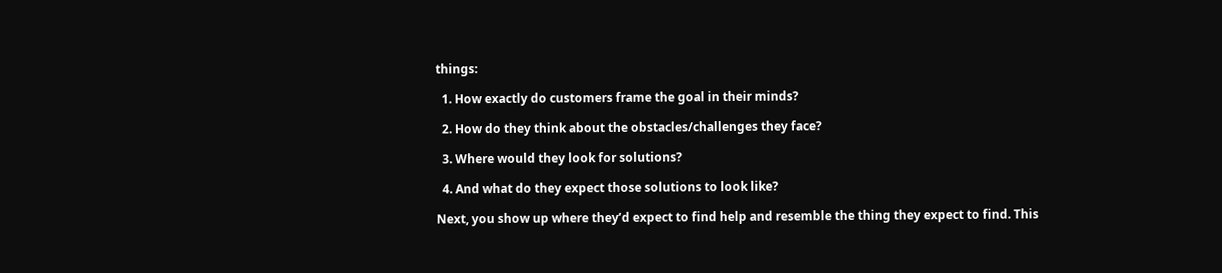things:

  1. How exactly do customers frame the goal in their minds?

  2. How do they think about the obstacles/challenges they face?

  3. Where would they look for solutions?

  4. And what do they expect those solutions to look like?

Next, you show up where they’d expect to find help and resemble the thing they expect to find. This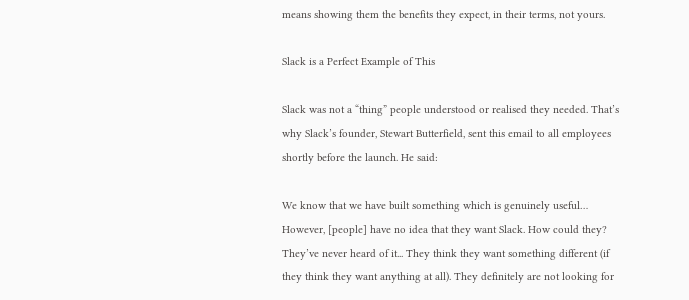means showing them the benefits they expect, in their terms, not yours.

Slack is a Perfect Example of This

Slack was not a “thing” people understood or realised they needed. That’s why Slack’s founder, Stewart Butterfield, sent this email to all employees shortly before the launch. He said:

We know that we have built something which is genuinely useful… However, [people] have no idea that they want Slack. How could they? They’ve never heard of it... They think they want something different (if they think they want anything at all). They definitely are not looking for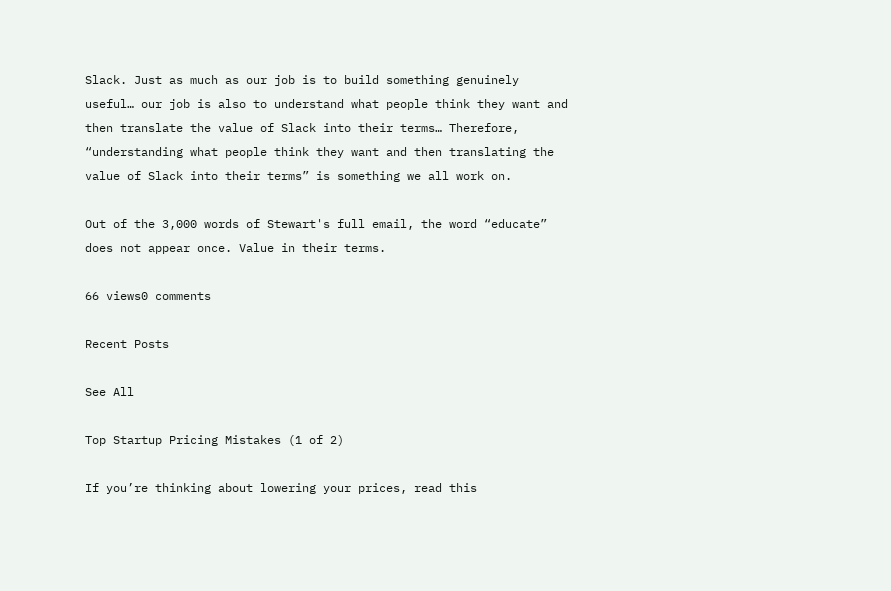Slack. Just as much as our job is to build something genuinely useful… our job is also to understand what people think they want and then translate the value of Slack into their terms… Therefore, “understanding what people think they want and then translating the value of Slack into their terms” is something we all work on.

Out of the 3,000 words of Stewart's full email, the word “educate” does not appear once. Value in their terms.

66 views0 comments

Recent Posts

See All

Top Startup Pricing Mistakes (1 of 2)

If you’re thinking about lowering your prices, read this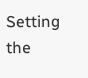Setting the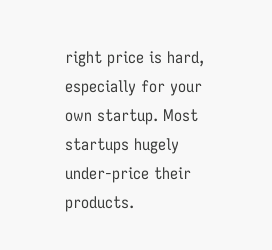right price is hard, especially for your own startup. Most startups hugely under-price their products.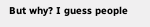But why? I guess people